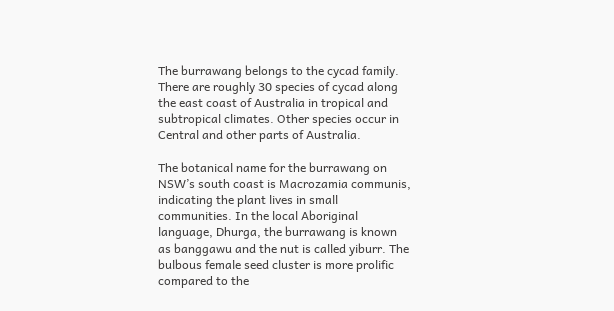The burrawang belongs to the cycad family. There are roughly 30 species of cycad along the east coast of Australia in tropical and subtropical climates. Other species occur in Central and other parts of Australia.

The botanical name for the burrawang on NSW’s south coast is Macrozamia communis, indicating the plant lives in small communities. In the local Aboriginal language, Dhurga, the burrawang is known as banggawu and the nut is called yiburr. The bulbous female seed cluster is more prolific compared to the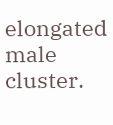elongated male cluster.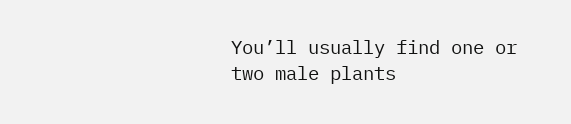You’ll usually find one or two male plants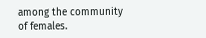among the community of females.